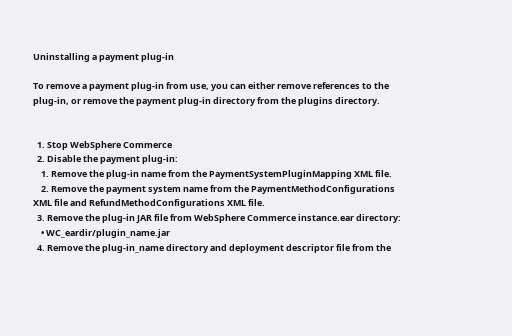Uninstalling a payment plug-in

To remove a payment plug-in from use, you can either remove references to the plug-in, or remove the payment plug-in directory from the plugins directory.


  1. Stop WebSphere Commerce
  2. Disable the payment plug-in:
    1. Remove the plug-in name from the PaymentSystemPluginMapping XML file.
    2. Remove the payment system name from the PaymentMethodConfigurations XML file and RefundMethodConfigurations XML file.
  3. Remove the plug-in JAR file from WebSphere Commerce instance.ear directory:
    • WC_eardir/plugin_name.jar
  4. Remove the plug-in_name directory and deployment descriptor file from the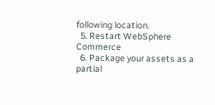following location.
  5. Restart WebSphere Commerce
  6. Package your assets as a partial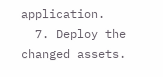application.
  7. Deploy the changed assets.